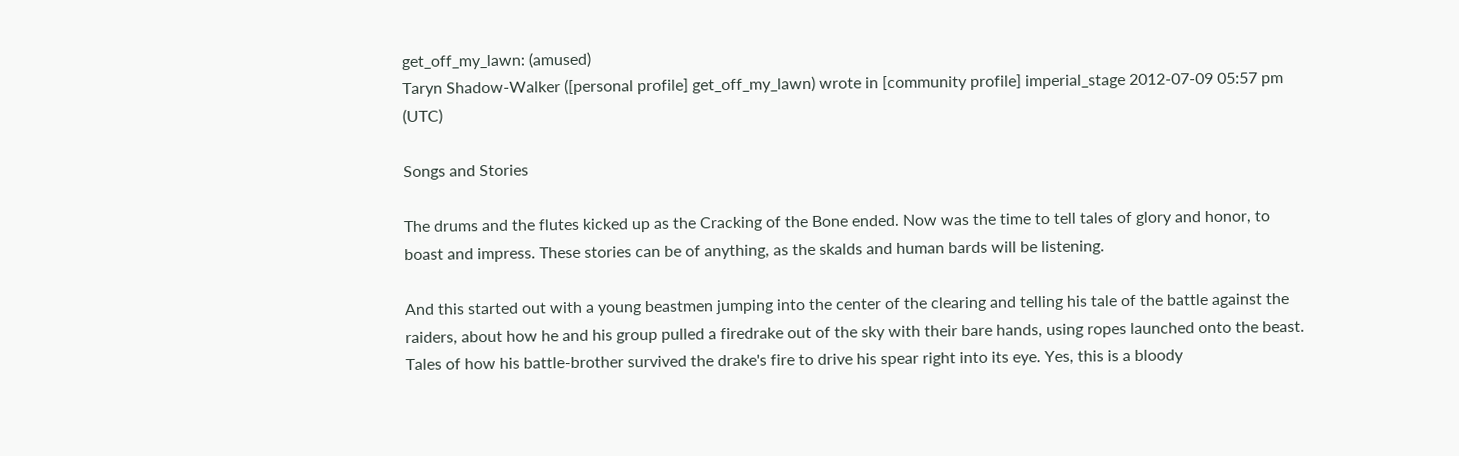get_off_my_lawn: (amused)
Taryn Shadow-Walker ([personal profile] get_off_my_lawn) wrote in [community profile] imperial_stage 2012-07-09 05:57 pm (UTC)

Songs and Stories

The drums and the flutes kicked up as the Cracking of the Bone ended. Now was the time to tell tales of glory and honor, to boast and impress. These stories can be of anything, as the skalds and human bards will be listening.

And this started out with a young beastmen jumping into the center of the clearing and telling his tale of the battle against the raiders, about how he and his group pulled a firedrake out of the sky with their bare hands, using ropes launched onto the beast. Tales of how his battle-brother survived the drake's fire to drive his spear right into its eye. Yes, this is a bloody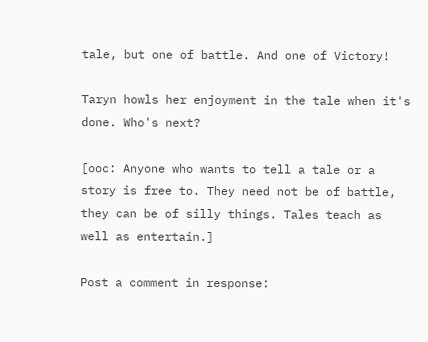tale, but one of battle. And one of Victory!

Taryn howls her enjoyment in the tale when it's done. Who's next?

[ooc: Anyone who wants to tell a tale or a story is free to. They need not be of battle, they can be of silly things. Tales teach as well as entertain.]

Post a comment in response: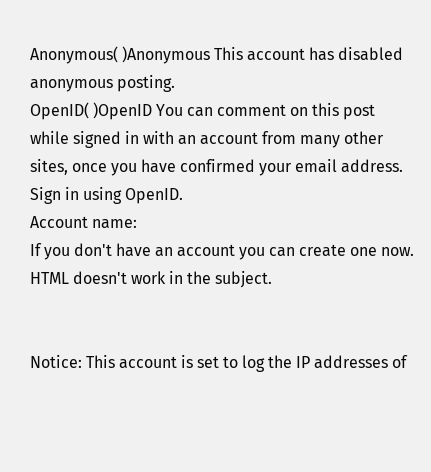Anonymous( )Anonymous This account has disabled anonymous posting.
OpenID( )OpenID You can comment on this post while signed in with an account from many other sites, once you have confirmed your email address. Sign in using OpenID.
Account name:
If you don't have an account you can create one now.
HTML doesn't work in the subject.


Notice: This account is set to log the IP addresses of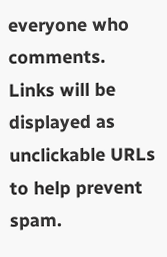everyone who comments.
Links will be displayed as unclickable URLs to help prevent spam.